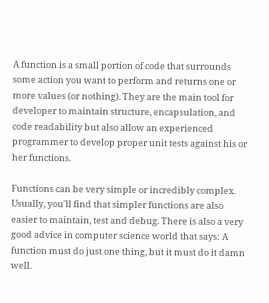A function is a small portion of code that surrounds some action you want to perform and returns one or more values (or nothing). They are the main tool for developer to maintain structure, encapsulation, and code readability but also allow an experienced programmer to develop proper unit tests against his or her functions.

Functions can be very simple or incredibly complex. Usually, you'll find that simpler functions are also easier to maintain, test and debug. There is also a very good advice in computer science world that says: A function must do just one thing, but it must do it damn well.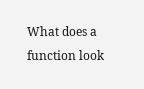What does a function look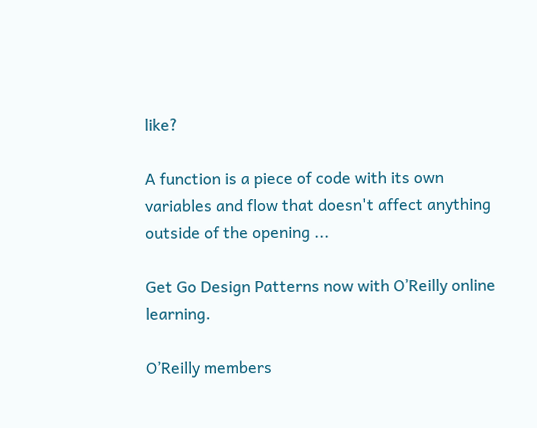like?

A function is a piece of code with its own variables and flow that doesn't affect anything outside of the opening ...

Get Go Design Patterns now with O’Reilly online learning.

O’Reilly members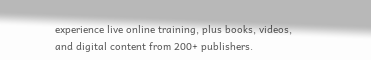experience live online training, plus books, videos, and digital content from 200+ publishers.